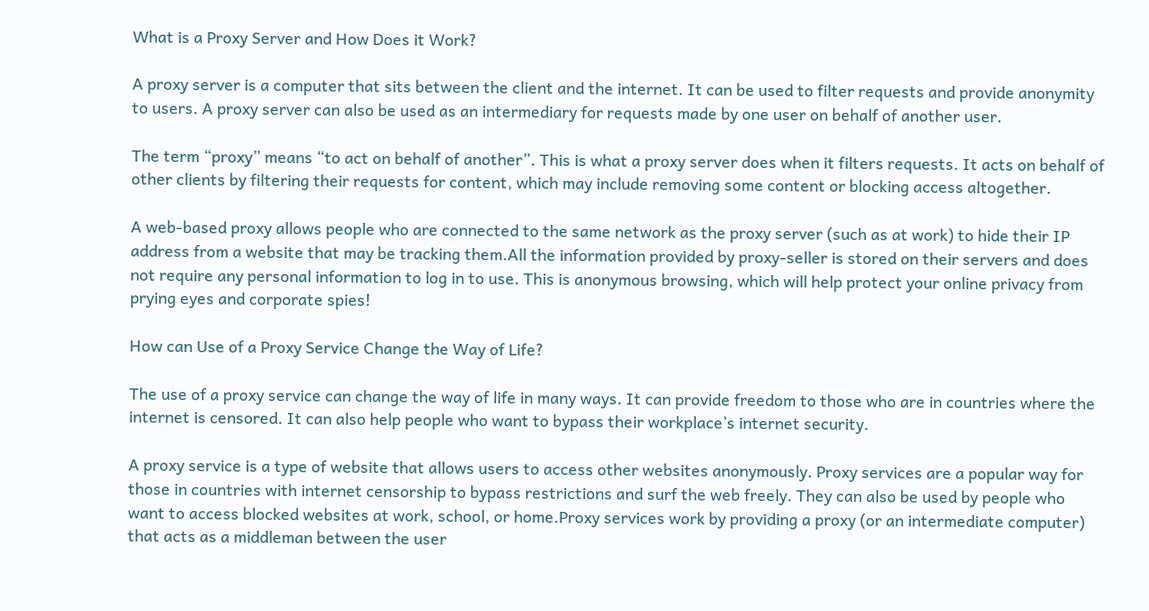What is a Proxy Server and How Does it Work?

A proxy server is a computer that sits between the client and the internet. It can be used to filter requests and provide anonymity to users. A proxy server can also be used as an intermediary for requests made by one user on behalf of another user.

The term “proxy” means “to act on behalf of another”. This is what a proxy server does when it filters requests. It acts on behalf of other clients by filtering their requests for content, which may include removing some content or blocking access altogether.

A web-based proxy allows people who are connected to the same network as the proxy server (such as at work) to hide their IP address from a website that may be tracking them.All the information provided by proxy-seller is stored on their servers and does not require any personal information to log in to use. This is anonymous browsing, which will help protect your online privacy from prying eyes and corporate spies!

How can Use of a Proxy Service Change the Way of Life?

The use of a proxy service can change the way of life in many ways. It can provide freedom to those who are in countries where the internet is censored. It can also help people who want to bypass their workplace’s internet security.

A proxy service is a type of website that allows users to access other websites anonymously. Proxy services are a popular way for those in countries with internet censorship to bypass restrictions and surf the web freely. They can also be used by people who want to access blocked websites at work, school, or home.Proxy services work by providing a proxy (or an intermediate computer) that acts as a middleman between the user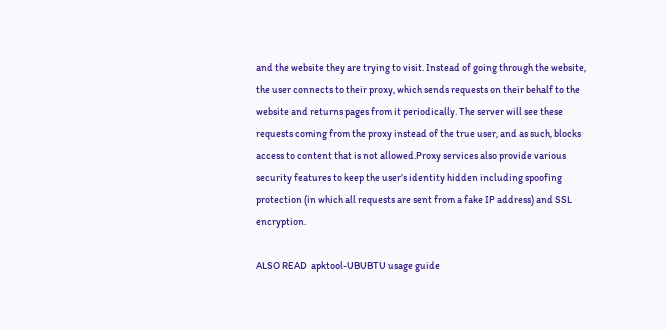and the website they are trying to visit. Instead of going through the website, the user connects to their proxy, which sends requests on their behalf to the website and returns pages from it periodically. The server will see these requests coming from the proxy instead of the true user, and as such, blocks access to content that is not allowed.Proxy services also provide various security features to keep the user’s identity hidden including spoofing protection (in which all requests are sent from a fake IP address) and SSL encryption.

ALSO READ  apktool-UBUBTU usage guide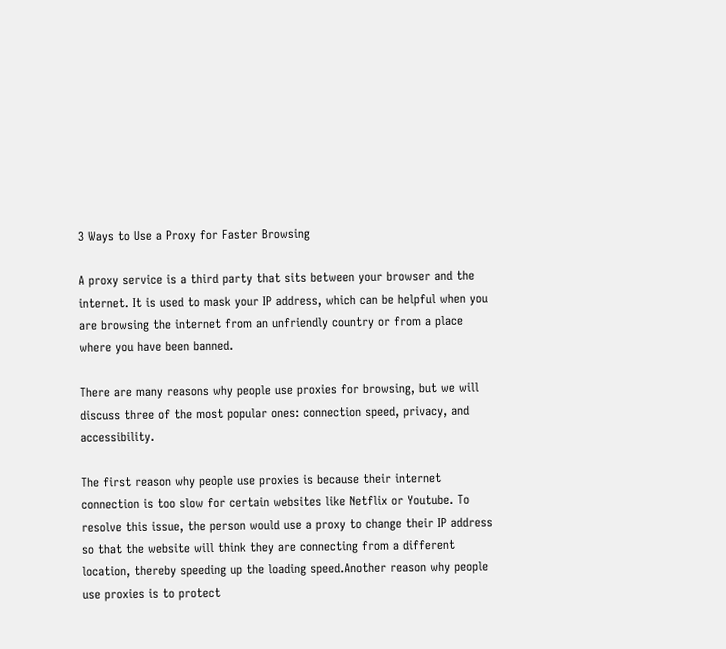3 Ways to Use a Proxy for Faster Browsing

A proxy service is a third party that sits between your browser and the internet. It is used to mask your IP address, which can be helpful when you are browsing the internet from an unfriendly country or from a place where you have been banned.

There are many reasons why people use proxies for browsing, but we will discuss three of the most popular ones: connection speed, privacy, and accessibility.

The first reason why people use proxies is because their internet connection is too slow for certain websites like Netflix or Youtube. To resolve this issue, the person would use a proxy to change their IP address so that the website will think they are connecting from a different location, thereby speeding up the loading speed.Another reason why people use proxies is to protect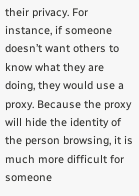their privacy. For instance, if someone doesn’t want others to know what they are doing, they would use a proxy. Because the proxy will hide the identity of the person browsing, it is much more difficult for someone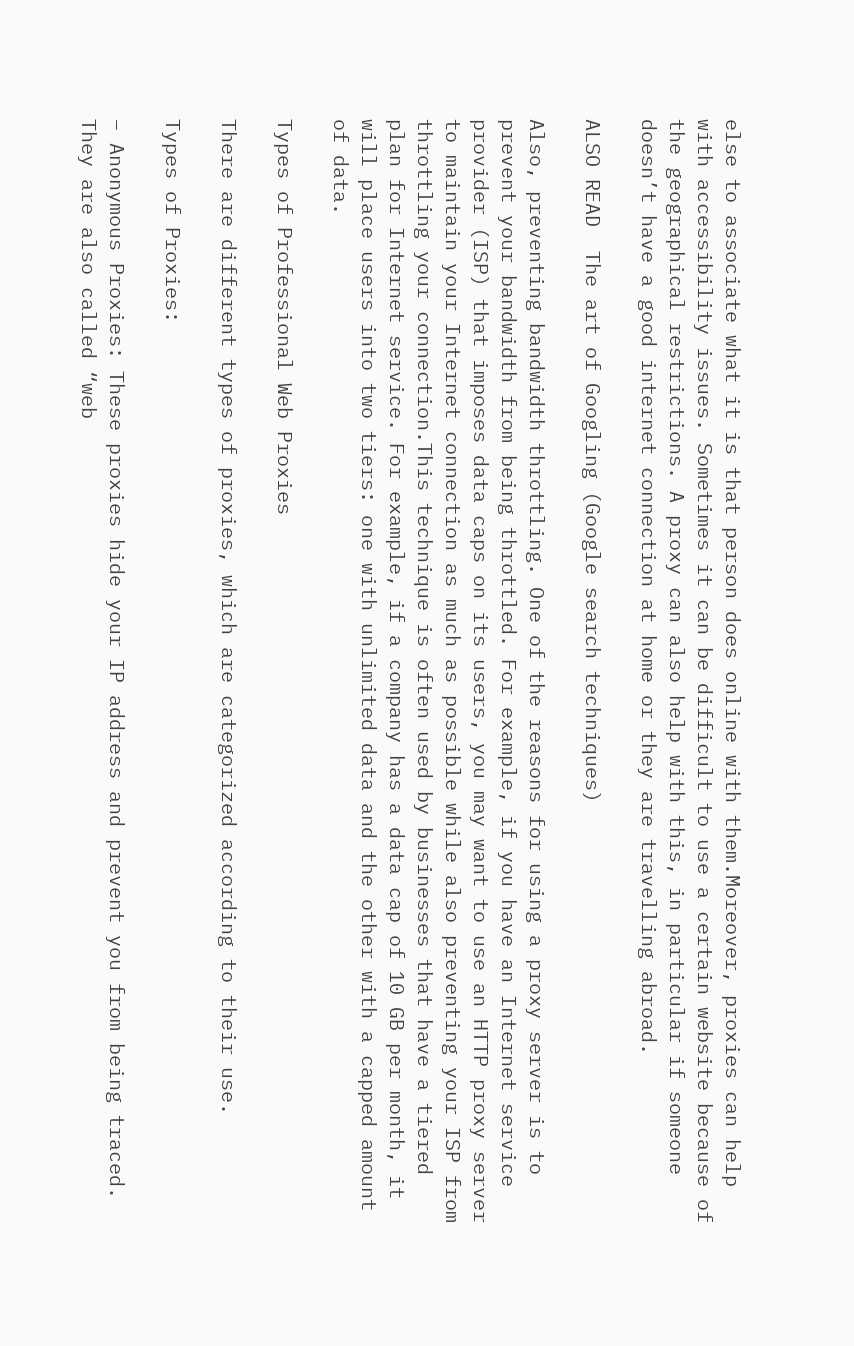else to associate what it is that person does online with them.Moreover, proxies can help with accessibility issues. Sometimes it can be difficult to use a certain website because of the geographical restrictions. A proxy can also help with this, in particular if someone doesn’t have a good internet connection at home or they are travelling abroad.

ALSO READ  The art of Googling (Google search techniques)

Also, preventing bandwidth throttling. One of the reasons for using a proxy server is to prevent your bandwidth from being throttled. For example, if you have an Internet service provider (ISP) that imposes data caps on its users, you may want to use an HTTP proxy server to maintain your Internet connection as much as possible while also preventing your ISP from throttling your connection.This technique is often used by businesses that have a tiered plan for Internet service. For example, if a company has a data cap of 10 GB per month, it will place users into two tiers: one with unlimited data and the other with a capped amount of data.

Types of Professional Web Proxies

There are different types of proxies, which are categorized according to their use.

Types of Proxies:

– Anonymous Proxies: These proxies hide your IP address and prevent you from being traced. They are also called “web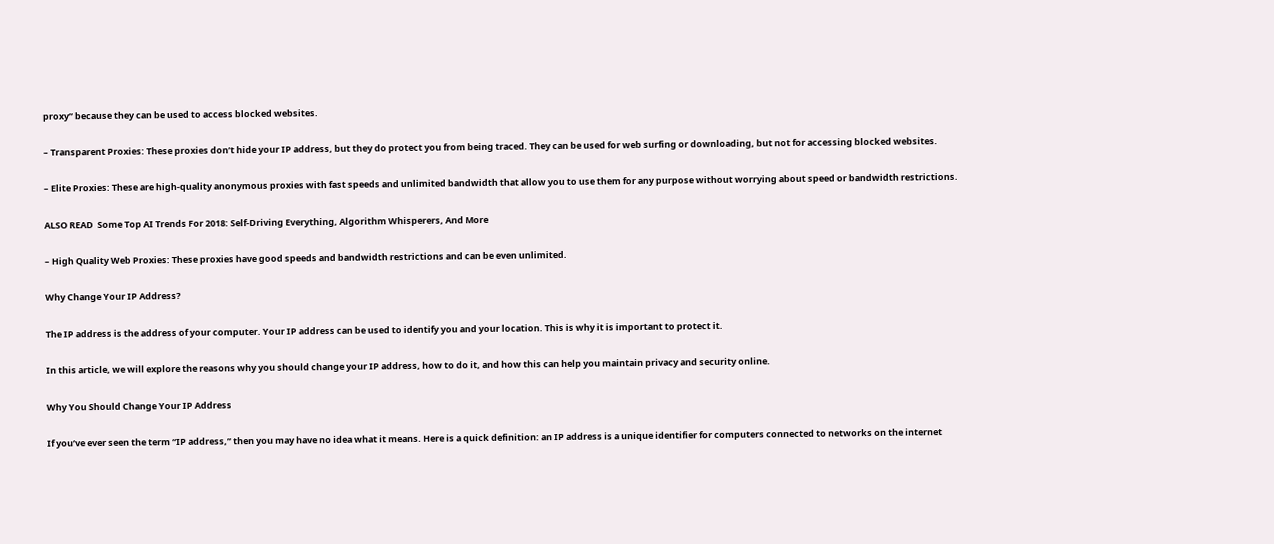proxy” because they can be used to access blocked websites.

– Transparent Proxies: These proxies don’t hide your IP address, but they do protect you from being traced. They can be used for web surfing or downloading, but not for accessing blocked websites.

– Elite Proxies: These are high-quality anonymous proxies with fast speeds and unlimited bandwidth that allow you to use them for any purpose without worrying about speed or bandwidth restrictions.

ALSO READ  Some Top AI Trends For 2018: Self-Driving Everything, Algorithm Whisperers, And More

– High Quality Web Proxies: These proxies have good speeds and bandwidth restrictions and can be even unlimited.

Why Change Your IP Address?

The IP address is the address of your computer. Your IP address can be used to identify you and your location. This is why it is important to protect it.

In this article, we will explore the reasons why you should change your IP address, how to do it, and how this can help you maintain privacy and security online.

Why You Should Change Your IP Address

If you’ve ever seen the term “IP address,” then you may have no idea what it means. Here is a quick definition: an IP address is a unique identifier for computers connected to networks on the internet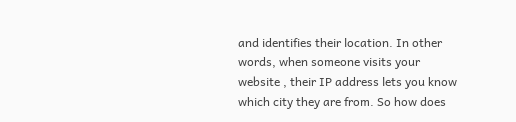and identifies their location. In other words, when someone visits your website , their IP address lets you know which city they are from. So how does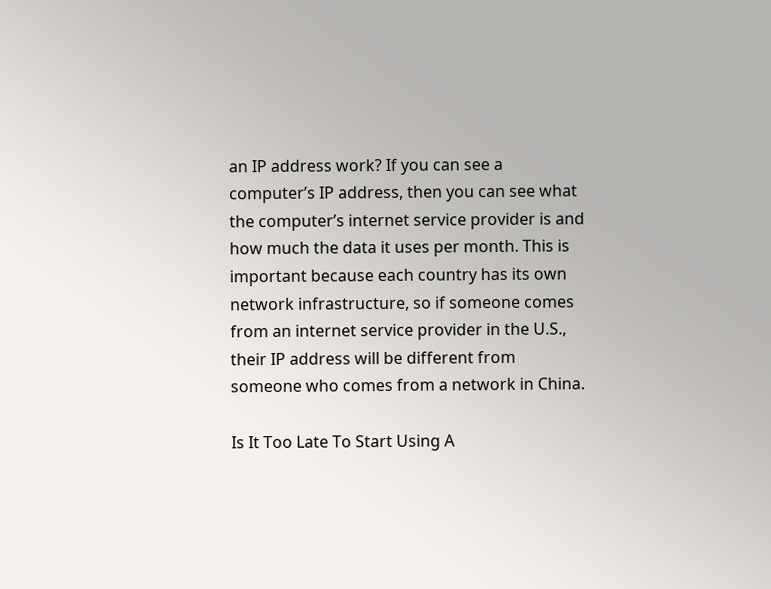an IP address work? If you can see a computer’s IP address, then you can see what the computer’s internet service provider is and how much the data it uses per month. This is important because each country has its own network infrastructure, so if someone comes from an internet service provider in the U.S., their IP address will be different from someone who comes from a network in China.

Is It Too Late To Start Using A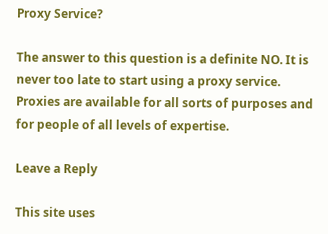Proxy Service?

The answer to this question is a definite NO. It is never too late to start using a proxy service. Proxies are available for all sorts of purposes and for people of all levels of expertise.

Leave a Reply

This site uses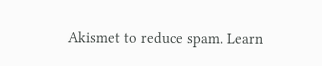Akismet to reduce spam. Learn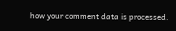how your comment data is processed.